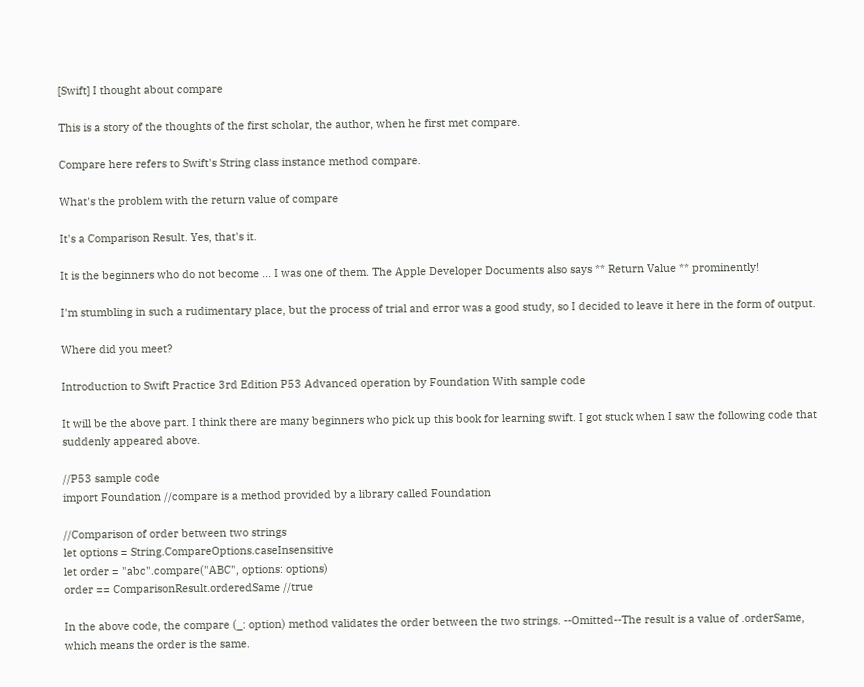[Swift] I thought about compare

This is a story of the thoughts of the first scholar, the author, when he first met compare.

Compare here refers to Swift's String class instance method compare.

What's the problem with the return value of compare

It's a Comparison Result. Yes, that's it.

It is the beginners who do not become ... I was one of them. The Apple Developer Documents also says ** Return Value ** prominently!

I'm stumbling in such a rudimentary place, but the process of trial and error was a good study, so I decided to leave it here in the form of output.

Where did you meet?

Introduction to Swift Practice 3rd Edition P53 Advanced operation by Foundation With sample code

It will be the above part. I think there are many beginners who pick up this book for learning swift. I got stuck when I saw the following code that suddenly appeared above.

//P53 sample code
import Foundation //compare is a method provided by a library called Foundation

//Comparison of order between two strings
let options = String.CompareOptions.caseInsensitive
let order = "abc".compare("ABC", options: options)
order == ComparisonResult.orderedSame //true

In the above code, the compare (_: option) method validates the order between the two strings. --Omitted--The result is a value of .orderSame, which means the order is the same.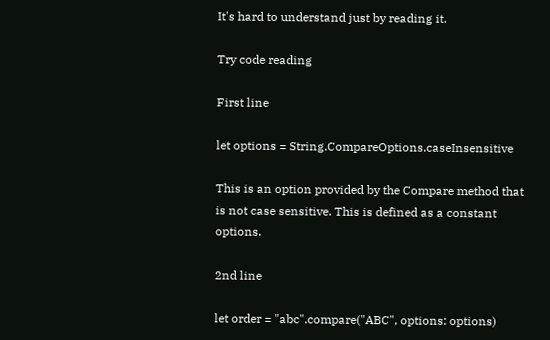It's hard to understand just by reading it.

Try code reading

First line

let options = String.CompareOptions.caseInsensitive

This is an option provided by the Compare method that is not case sensitive. This is defined as a constant options.

2nd line

let order = "abc".compare("ABC", options: options)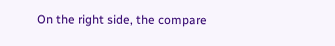On the right side, the compare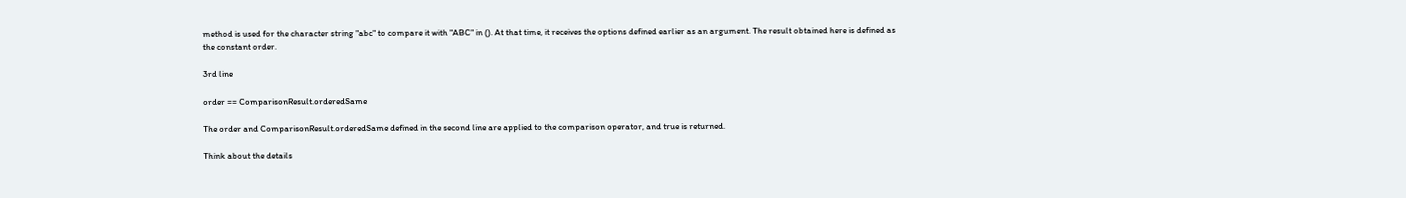method is used for the character string "abc" to compare it with "ABC" in (). At that time, it receives the options defined earlier as an argument. The result obtained here is defined as the constant order.

3rd line

order == ComparisonResult.orderedSame

The order and ComparisonResult.orderedSame defined in the second line are applied to the comparison operator, and true is returned.

Think about the details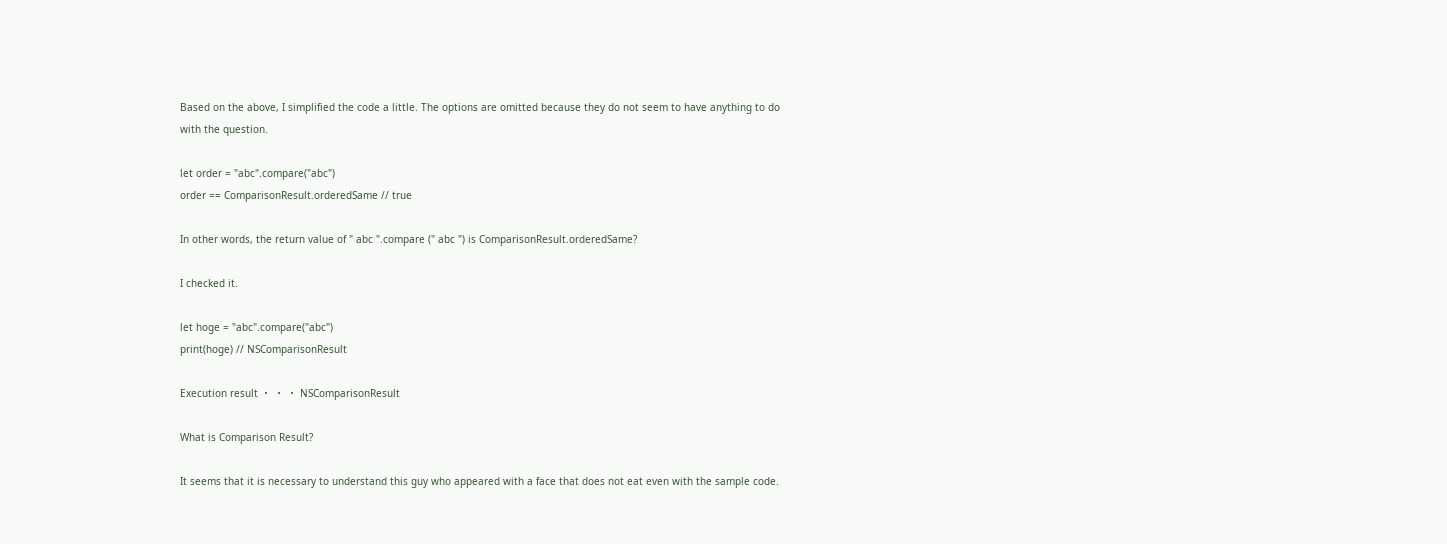Based on the above, I simplified the code a little. The options are omitted because they do not seem to have anything to do with the question.

let order = "abc".compare("abc")
order == ComparisonResult.orderedSame // true

In other words, the return value of " abc ".compare (" abc ") is ComparisonResult.orderedSame?

I checked it.

let hoge = "abc".compare("abc")
print(hoge) // NSComparisonResult

Execution result ・ ・ ・ NSComparisonResult

What is Comparison Result?

It seems that it is necessary to understand this guy who appeared with a face that does not eat even with the sample code.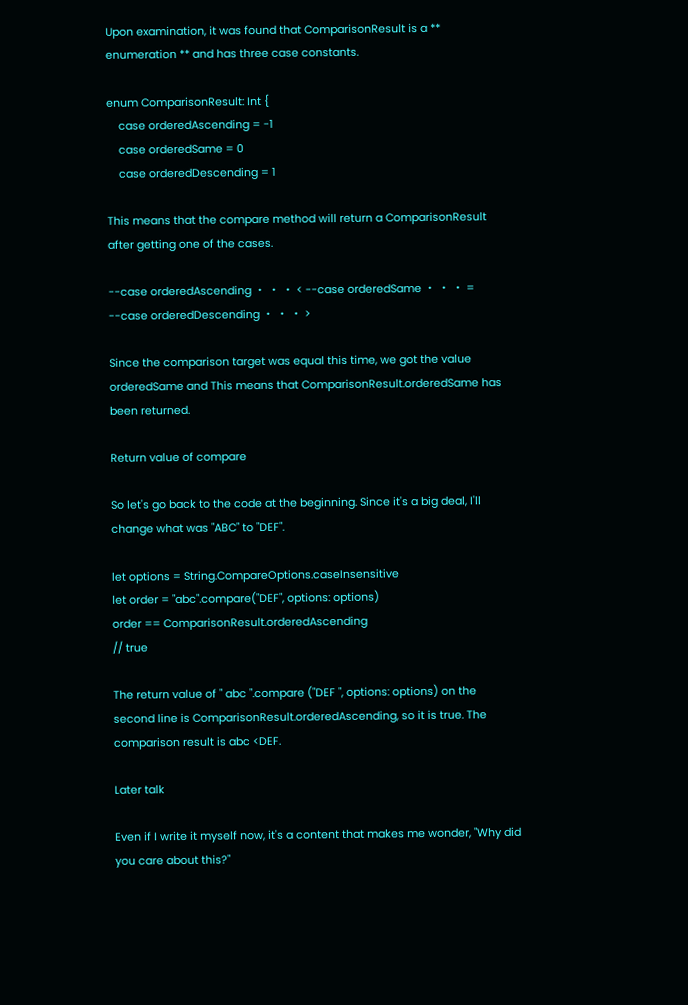Upon examination, it was found that ComparisonResult is a ** enumeration ** and has three case constants.

enum ComparisonResult: Int {
    case orderedAscending = -1
    case orderedSame = 0
    case orderedDescending = 1

This means that the compare method will return a ComparisonResult after getting one of the cases.

--case orderedAscending ・ ・ ・ < --case orderedSame ・ ・ ・ = --case orderedDescending ・ ・ ・ >

Since the comparison target was equal this time, we got the value orderedSame and This means that ComparisonResult.orderedSame has been returned.

Return value of compare

So let's go back to the code at the beginning. Since it's a big deal, I'll change what was "ABC" to "DEF".

let options = String.CompareOptions.caseInsensitive
let order = "abc".compare("DEF", options: options)
order == ComparisonResult.orderedAscending
// true

The return value of " abc ".compare ("DEF ", options: options) on the second line is ComparisonResult.orderedAscending, so it is true. The comparison result is abc <DEF.

Later talk

Even if I write it myself now, it's a content that makes me wonder, "Why did you care about this?"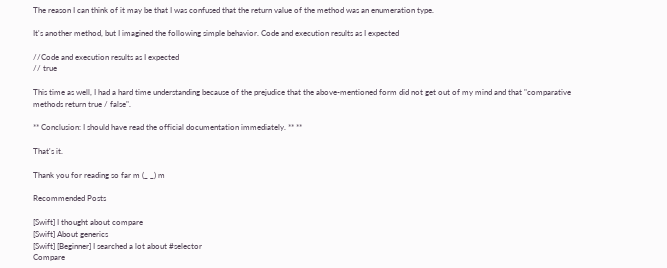The reason I can think of it may be that I was confused that the return value of the method was an enumeration type.

It's another method, but I imagined the following simple behavior. Code and execution results as I expected

//Code and execution results as I expected
// true

This time as well, I had a hard time understanding because of the prejudice that the above-mentioned form did not get out of my mind and that "comparative methods return true / false".

** Conclusion: I should have read the official documentation immediately. ** **

That's it.

Thank you for reading so far m (_ _) m

Recommended Posts

[Swift] I thought about compare
[Swift] About generics
[Swift] [Beginner] I searched a lot about #selector
Compare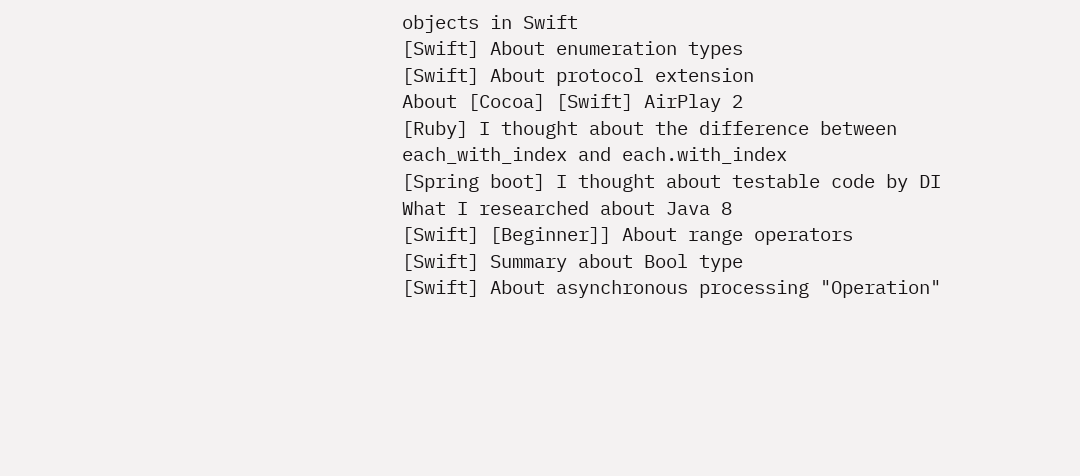objects in Swift
[Swift] About enumeration types
[Swift] About protocol extension
About [Cocoa] [Swift] AirPlay 2
[Ruby] I thought about the difference between each_with_index and each.with_index
[Spring boot] I thought about testable code by DI
What I researched about Java 8
[Swift] [Beginner]] About range operators
[Swift] Summary about Bool type
[Swift] About asynchronous processing "Operation"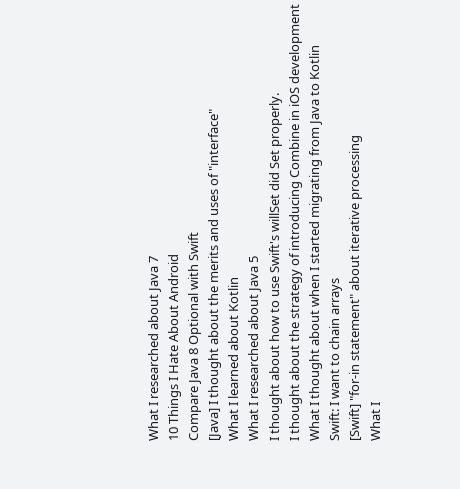What I researched about Java 7
10 Things I Hate About Android
Compare Java 8 Optional with Swift
[Java] I thought about the merits and uses of "interface"
What I learned about Kotlin
What I researched about Java 5
I thought about how to use Swift's willSet did Set properly.
I thought about the strategy of introducing Combine in iOS development
What I thought about when I started migrating from Java to Kotlin
Swift: I want to chain arrays
[Swift] "for-in statement" about iterative processing
What I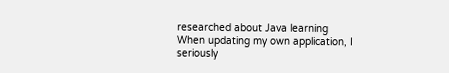researched about Java learning
When updating my own application, I seriously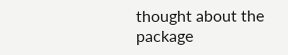thought about the package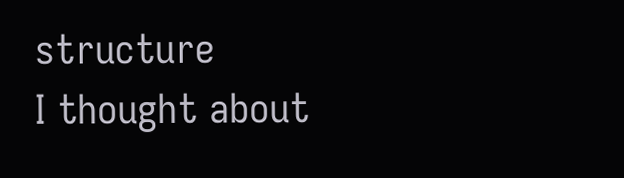structure
I thought about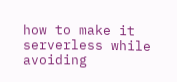how to make it serverless while avoiding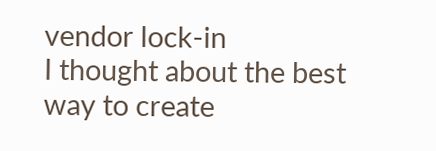vendor lock-in
I thought about the best way to create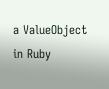a ValueObject in Ruby